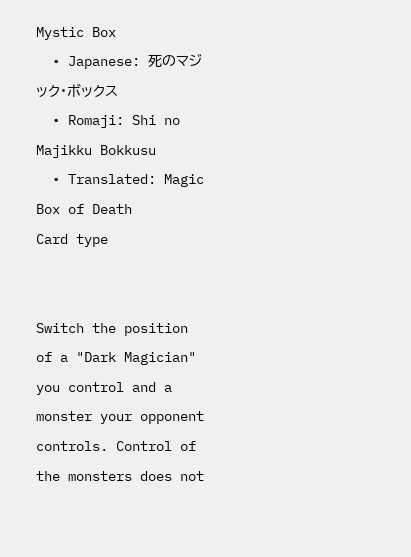Mystic Box
  • Japanese: 死のマジック・ボックス
  • Romaji: Shi no Majikku Bokkusu
  • Translated: Magic Box of Death
Card type


Switch the position of a "Dark Magician" you control and a monster your opponent controls. Control of the monsters does not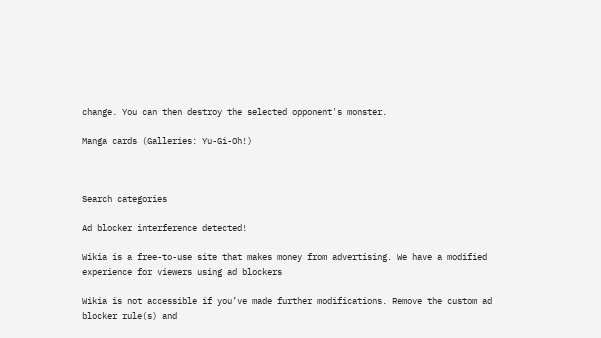change. You can then destroy the selected opponent's monster.

Manga cards (Galleries: Yu-Gi-Oh!)



Search categories

Ad blocker interference detected!

Wikia is a free-to-use site that makes money from advertising. We have a modified experience for viewers using ad blockers

Wikia is not accessible if you’ve made further modifications. Remove the custom ad blocker rule(s) and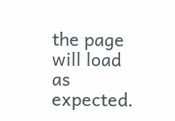the page will load as expected.